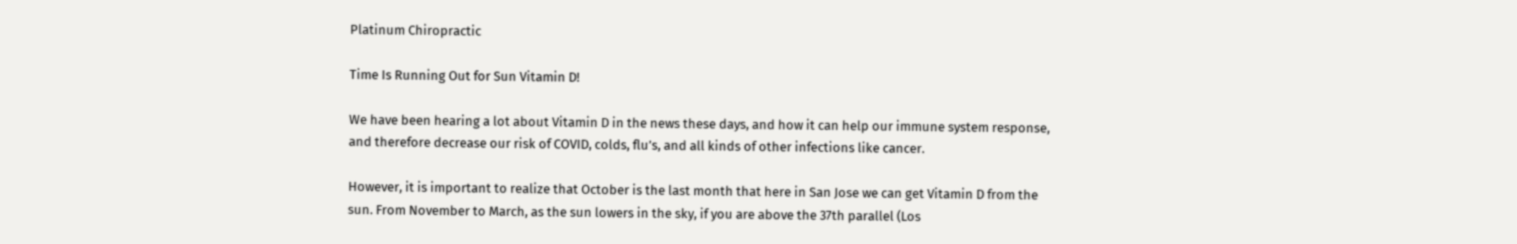Platinum Chiropractic

Time Is Running Out for Sun Vitamin D!

We have been hearing a lot about Vitamin D in the news these days, and how it can help our immune system response, and therefore decrease our risk of COVID, colds, flu’s, and all kinds of other infections like cancer.

However, it is important to realize that October is the last month that here in San Jose we can get Vitamin D from the sun. From November to March, as the sun lowers in the sky, if you are above the 37th parallel (Los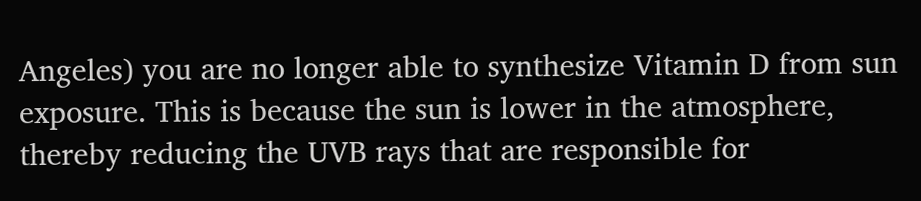Angeles) you are no longer able to synthesize Vitamin D from sun exposure. This is because the sun is lower in the atmosphere, thereby reducing the UVB rays that are responsible for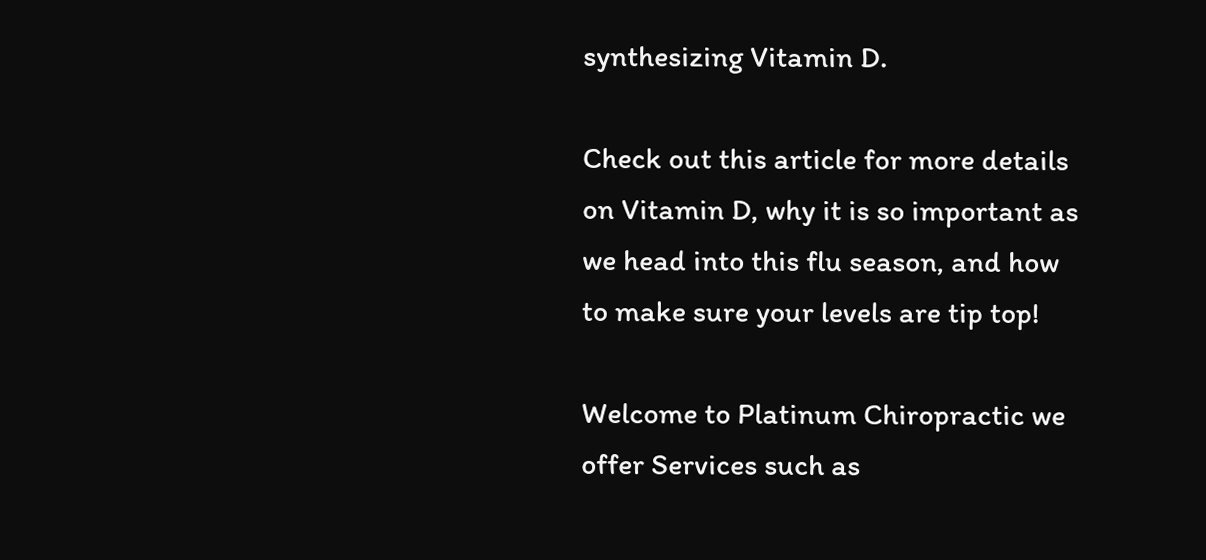synthesizing Vitamin D.

Check out this article for more details on Vitamin D, why it is so important as we head into this flu season, and how to make sure your levels are tip top!

Welcome to Platinum Chiropractic we offer Services such as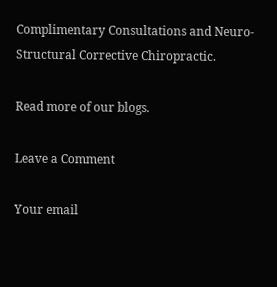Complimentary Consultations and Neuro-Structural Corrective Chiropractic.

Read more of our blogs.

Leave a Comment

Your email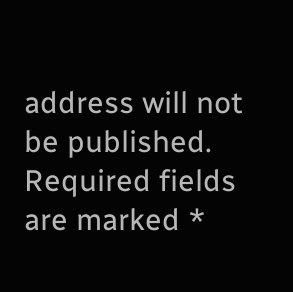address will not be published. Required fields are marked *